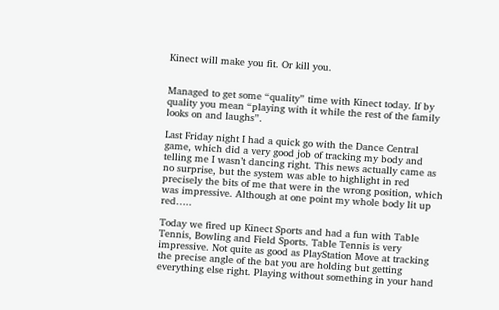Kinect will make you fit. Or kill you.


Managed to get some “quality” time with Kinect today. If by quality you mean “playing with it while the rest of the family looks on and laughs”.

Last Friday night I had a quick go with the Dance Central game, which did a very good job of tracking my body and telling me I wasn’t dancing right. This news actually came as no surprise, but the system was able to highlight in red precisely the bits of me that were in the wrong position, which was impressive. Although at one point my whole body lit up red…..

Today we fired up Kinect Sports and had a fun with Table Tennis, Bowling and Field Sports. Table Tennis is very impressive. Not quite as good as PlayStation Move at tracking the precise angle of the bat you are holding but getting everything else right. Playing without something in your hand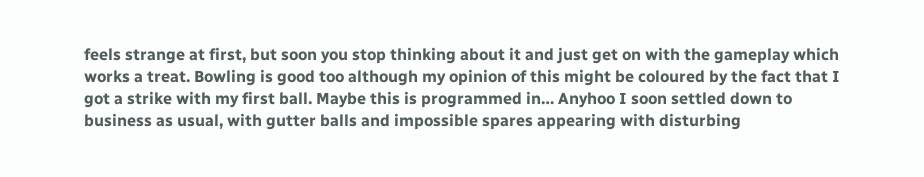feels strange at first, but soon you stop thinking about it and just get on with the gameplay which works a treat. Bowling is good too although my opinion of this might be coloured by the fact that I got a strike with my first ball. Maybe this is programmed in… Anyhoo I soon settled down to business as usual, with gutter balls and impossible spares appearing with disturbing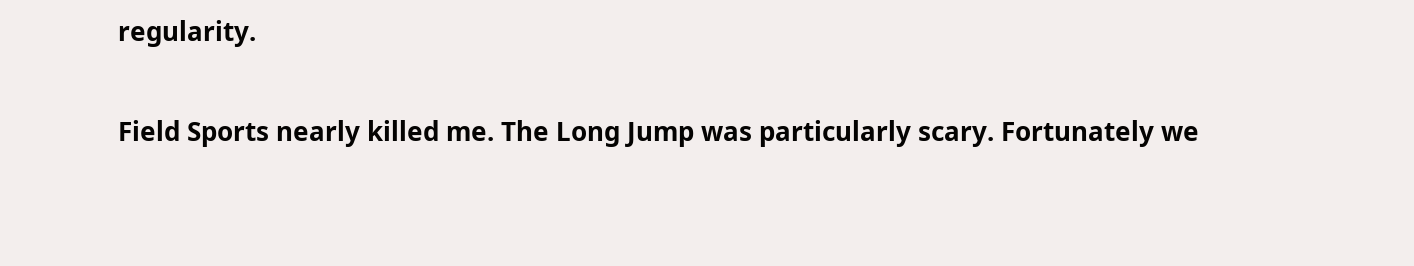regularity.

Field Sports nearly killed me. The Long Jump was particularly scary. Fortunately we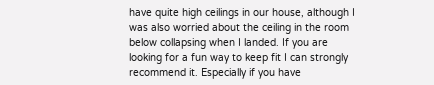have quite high ceilings in our house, although I was also worried about the ceiling in the room below collapsing when I landed. If you are looking for a fun way to keep fit I can strongly recommend it. Especially if you have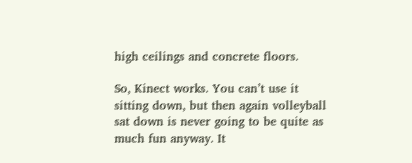high ceilings and concrete floors.

So, Kinect works. You can’t use it sitting down, but then again volleyball sat down is never going to be quite as much fun anyway. It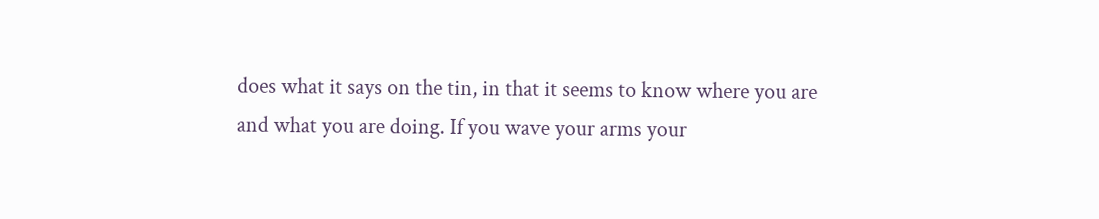does what it says on the tin, in that it seems to know where you are and what you are doing. If you wave your arms your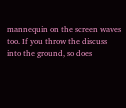mannequin on the screen waves too. If you throw the discuss into the ground, so does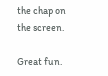the chap on the screen.

Great fun.